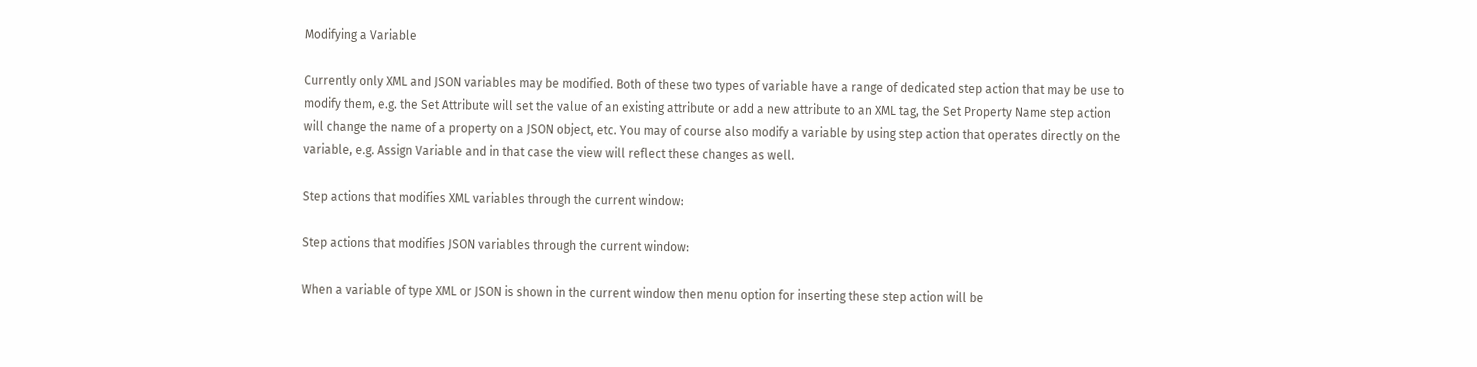Modifying a Variable

Currently only XML and JSON variables may be modified. Both of these two types of variable have a range of dedicated step action that may be use to modify them, e.g. the Set Attribute will set the value of an existing attribute or add a new attribute to an XML tag, the Set Property Name step action will change the name of a property on a JSON object, etc. You may of course also modify a variable by using step action that operates directly on the variable, e.g. Assign Variable and in that case the view will reflect these changes as well.

Step actions that modifies XML variables through the current window:

Step actions that modifies JSON variables through the current window:

When a variable of type XML or JSON is shown in the current window then menu option for inserting these step action will be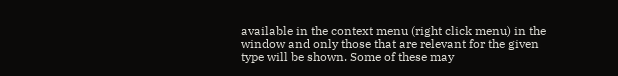available in the context menu (right click menu) in the window and only those that are relevant for the given type will be shown. Some of these may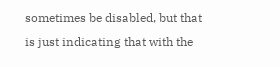sometimes be disabled, but that is just indicating that with the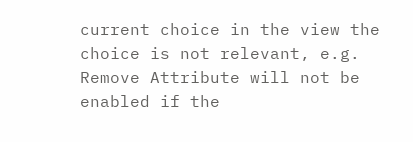current choice in the view the choice is not relevant, e.g. Remove Attribute will not be enabled if the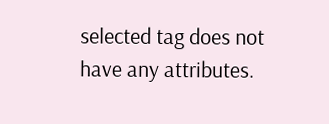selected tag does not have any attributes.